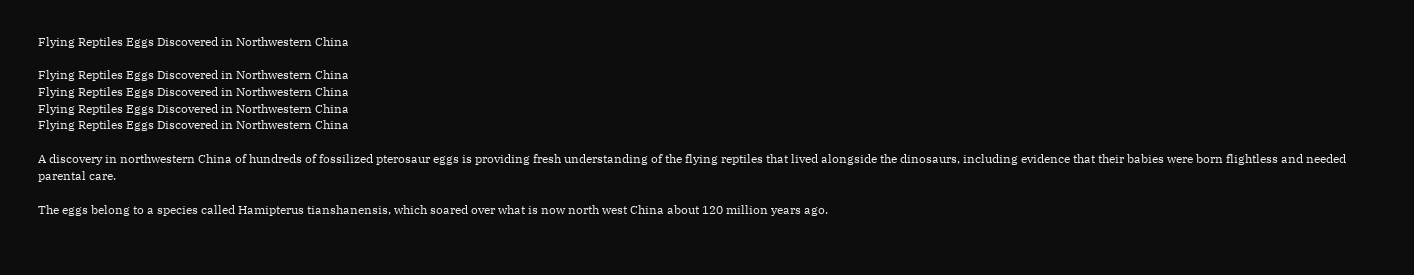Flying Reptiles Eggs Discovered in Northwestern China

Flying Reptiles Eggs Discovered in Northwestern China
Flying Reptiles Eggs Discovered in Northwestern China
Flying Reptiles Eggs Discovered in Northwestern China
Flying Reptiles Eggs Discovered in Northwestern China

A discovery in northwestern China of hundreds of fossilized pterosaur eggs is providing fresh understanding of the flying reptiles that lived alongside the dinosaurs, including evidence that their babies were born flightless and needed parental care.

The eggs belong to a species called Hamipterus tianshanensis, which soared over what is now north west China about 120 million years ago.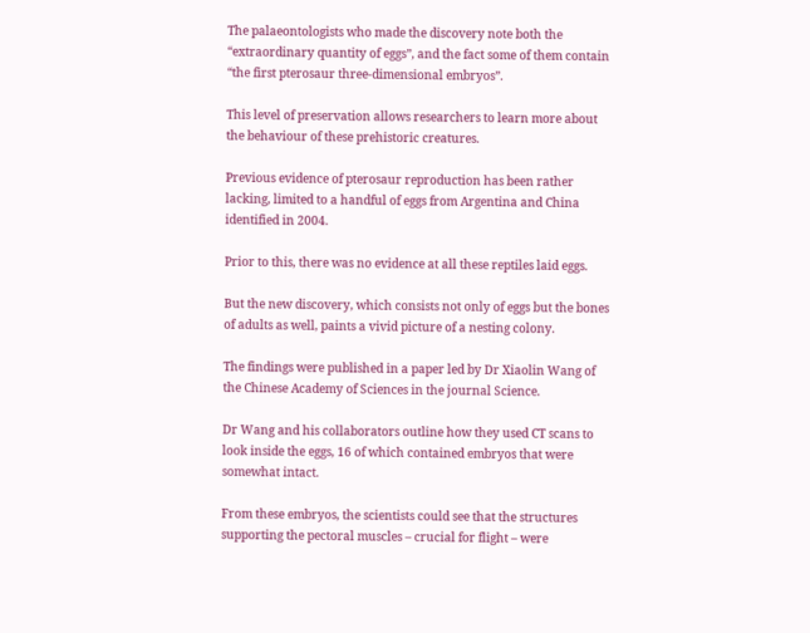The palaeontologists who made the discovery note both the “extraordinary quantity of eggs”, and the fact some of them contain “the first pterosaur three-dimensional embryos”.

This level of preservation allows researchers to learn more about the behaviour of these prehistoric creatures.

Previous evidence of pterosaur reproduction has been rather lacking, limited to a handful of eggs from Argentina and China identified in 2004.

Prior to this, there was no evidence at all these reptiles laid eggs.

But the new discovery, which consists not only of eggs but the bones of adults as well, paints a vivid picture of a nesting colony.

The findings were published in a paper led by Dr Xiaolin Wang of the Chinese Academy of Sciences in the journal Science.

Dr Wang and his collaborators outline how they used CT scans to look inside the eggs, 16 of which contained embryos that were somewhat intact.

From these embryos, the scientists could see that the structures supporting the pectoral muscles – crucial for flight – were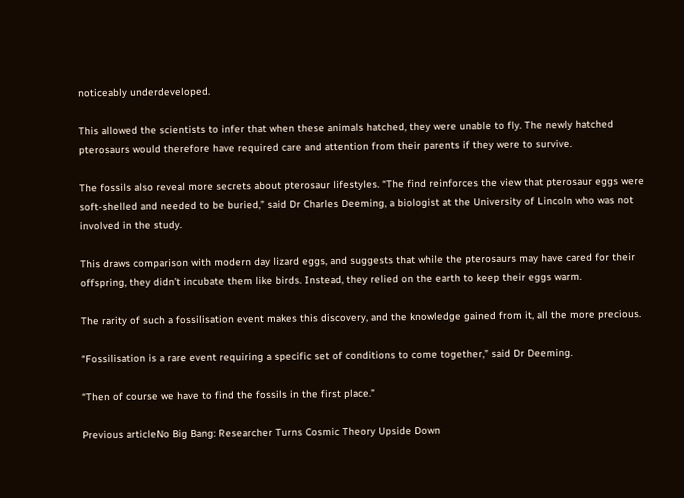noticeably underdeveloped.

This allowed the scientists to infer that when these animals hatched, they were unable to fly. The newly hatched pterosaurs would therefore have required care and attention from their parents if they were to survive.

The fossils also reveal more secrets about pterosaur lifestyles. “The find reinforces the view that pterosaur eggs were soft-shelled and needed to be buried,” said Dr Charles Deeming, a biologist at the University of Lincoln who was not involved in the study.

This draws comparison with modern day lizard eggs, and suggests that while the pterosaurs may have cared for their offspring, they didn’t incubate them like birds. Instead, they relied on the earth to keep their eggs warm.

The rarity of such a fossilisation event makes this discovery, and the knowledge gained from it, all the more precious.

“Fossilisation is a rare event requiring a specific set of conditions to come together,” said Dr Deeming.

“Then of course we have to find the fossils in the first place.”

Previous articleNo Big Bang: Researcher Turns Cosmic Theory Upside Down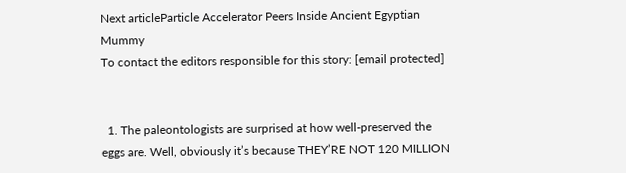Next articleParticle Accelerator Peers Inside Ancient Egyptian Mummy
To contact the editors responsible for this story: [email protected]


  1. The paleontologists are surprised at how well-preserved the eggs are. Well, obviously it’s because THEY’RE NOT 120 MILLION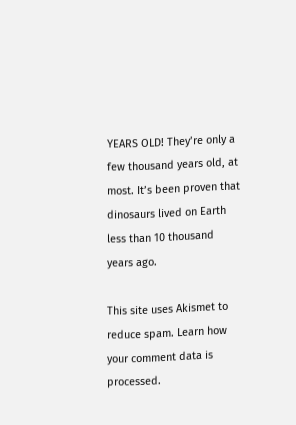YEARS OLD! They’re only a few thousand years old, at most. It’s been proven that dinosaurs lived on Earth less than 10 thousand years ago.

This site uses Akismet to reduce spam. Learn how your comment data is processed.